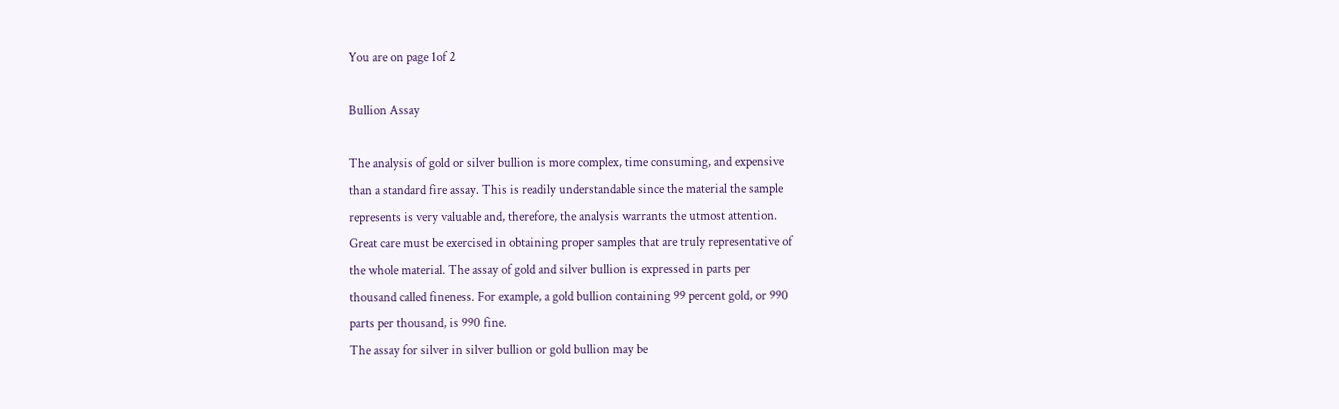You are on page 1of 2

Bullion Assay

The analysis of gold or silver bullion is more complex, time consuming, and expensive
than a standard fire assay. This is readily understandable since the material the sample
represents is very valuable and, therefore, the analysis warrants the utmost attention.
Great care must be exercised in obtaining proper samples that are truly representative of
the whole material. The assay of gold and silver bullion is expressed in parts per
thousand called fineness. For example, a gold bullion containing 99 percent gold, or 990
parts per thousand, is 990 fine.
The assay for silver in silver bullion or gold bullion may be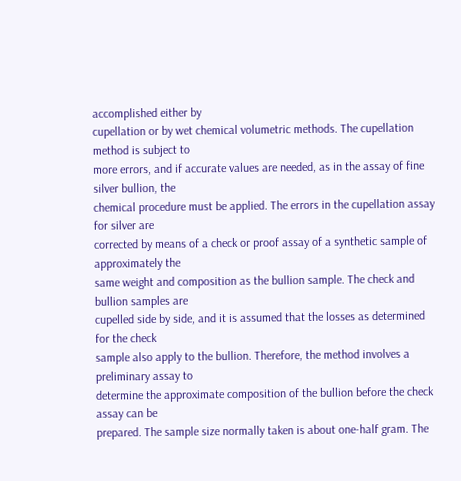accomplished either by
cupellation or by wet chemical volumetric methods. The cupellation method is subject to
more errors, and if accurate values are needed, as in the assay of fine silver bullion, the
chemical procedure must be applied. The errors in the cupellation assay for silver are
corrected by means of a check or proof assay of a synthetic sample of approximately the
same weight and composition as the bullion sample. The check and bullion samples are
cupelled side by side, and it is assumed that the losses as determined for the check
sample also apply to the bullion. Therefore, the method involves a preliminary assay to
determine the approximate composition of the bullion before the check assay can be
prepared. The sample size normally taken is about one-half gram. The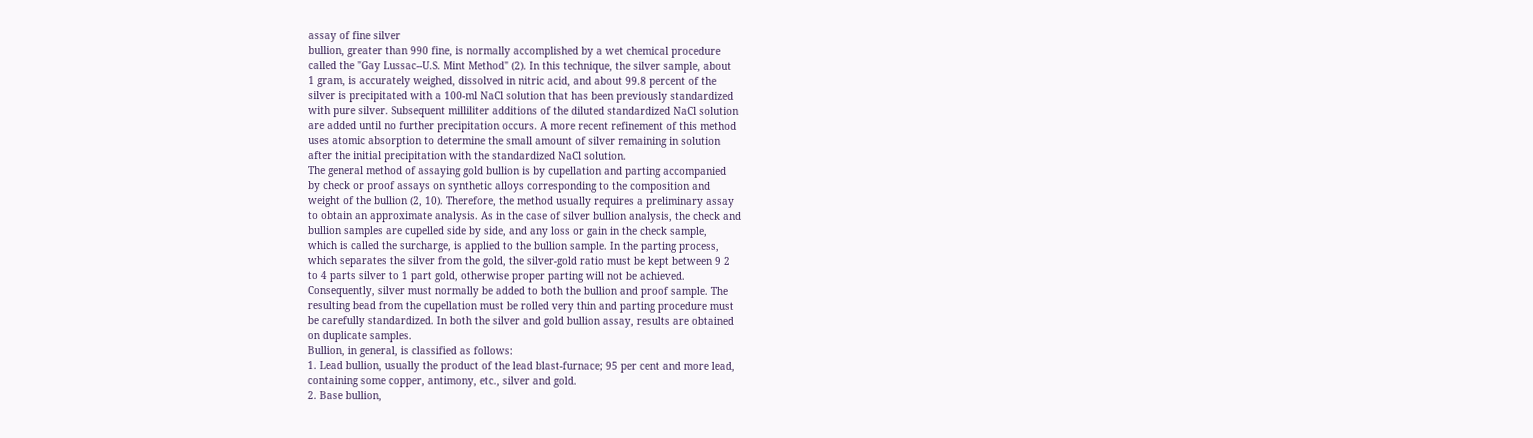assay of fine silver
bullion, greater than 990 fine, is normally accomplished by a wet chemical procedure
called the "Gay Lussac--U.S. Mint Method" (2). In this technique, the silver sample, about
1 gram, is accurately weighed, dissolved in nitric acid, and about 99.8 percent of the
silver is precipitated with a 100-ml NaCl solution that has been previously standardized
with pure silver. Subsequent milliliter additions of the diluted standardized NaCl solution
are added until no further precipitation occurs. A more recent refinement of this method
uses atomic absorption to determine the small amount of silver remaining in solution
after the initial precipitation with the standardized NaCl solution.
The general method of assaying gold bullion is by cupellation and parting accompanied
by check or proof assays on synthetic alloys corresponding to the composition and
weight of the bullion (2, 10). Therefore, the method usually requires a preliminary assay
to obtain an approximate analysis. As in the case of silver bullion analysis, the check and
bullion samples are cupelled side by side, and any loss or gain in the check sample,
which is called the surcharge, is applied to the bullion sample. In the parting process,
which separates the silver from the gold, the silver-gold ratio must be kept between 9 2
to 4 parts silver to 1 part gold, otherwise proper parting will not be achieved.
Consequently, silver must normally be added to both the bullion and proof sample. The
resulting bead from the cupellation must be rolled very thin and parting procedure must
be carefully standardized. In both the silver and gold bullion assay, results are obtained
on duplicate samples.
Bullion, in general, is classified as follows:
1. Lead bullion, usually the product of the lead blast-furnace; 95 per cent and more lead,
containing some copper, antimony, etc., silver and gold.
2. Base bullion,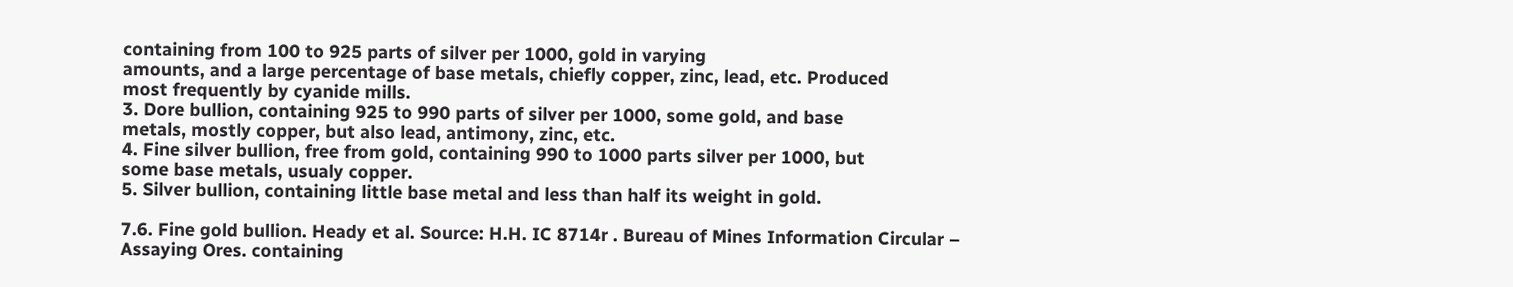containing from 100 to 925 parts of silver per 1000, gold in varying
amounts, and a large percentage of base metals, chiefly copper, zinc, lead, etc. Produced
most frequently by cyanide mills.
3. Dore bullion, containing 925 to 990 parts of silver per 1000, some gold, and base
metals, mostly copper, but also lead, antimony, zinc, etc.
4. Fine silver bullion, free from gold, containing 990 to 1000 parts silver per 1000, but
some base metals, usualy copper.
5. Silver bullion, containing little base metal and less than half its weight in gold.

7.6. Fine gold bullion. Heady et al. Source: H.H. IC 8714r . Bureau of Mines Information Circular – Assaying Ores. containing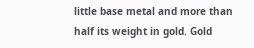little base metal and more than half its weight in gold. Gold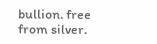bullion. free from silver.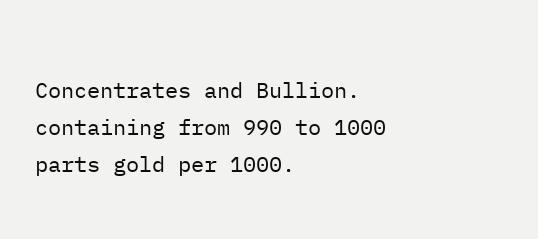Concentrates and Bullion. containing from 990 to 1000 parts gold per 1000.